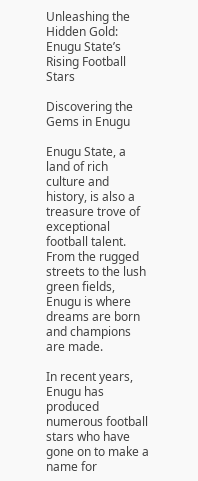Unleashing the Hidden Gold: Enugu State’s Rising Football Stars

Discovering the Gems in Enugu

Enugu State, a land of rich culture and history, is also a treasure trove of exceptional football talent. From the rugged streets to the lush green fields, Enugu is where dreams are born and champions are made.

In recent years, Enugu has produced numerous football stars who have gone on to make a name for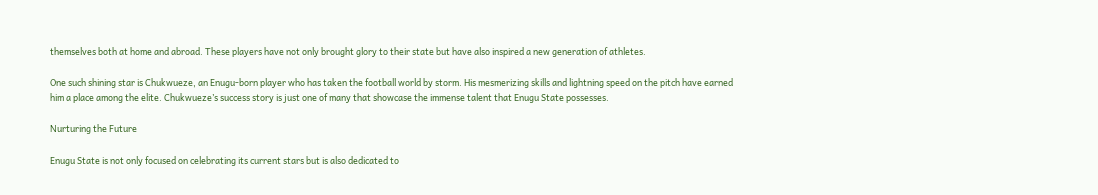themselves both at home and abroad. These players have not only brought glory to their state but have also inspired a new generation of athletes.

One such shining star is Chukwueze, an Enugu-born player who has taken the football world by storm. His mesmerizing skills and lightning speed on the pitch have earned him a place among the elite. Chukwueze’s success story is just one of many that showcase the immense talent that Enugu State possesses.

Nurturing the Future

Enugu State is not only focused on celebrating its current stars but is also dedicated to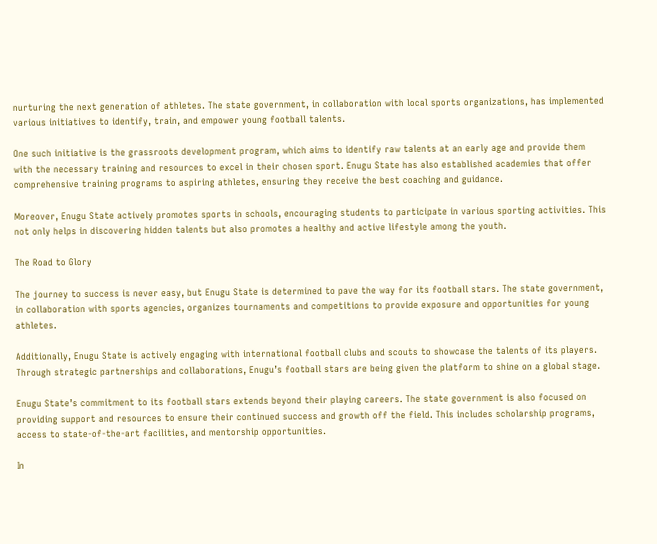nurturing the next generation of athletes. The state government, in collaboration with local sports organizations, has implemented various initiatives to identify, train, and empower young football talents.

One such initiative is the grassroots development program, which aims to identify raw talents at an early age and provide them with the necessary training and resources to excel in their chosen sport. Enugu State has also established academies that offer comprehensive training programs to aspiring athletes, ensuring they receive the best coaching and guidance.

Moreover, Enugu State actively promotes sports in schools, encouraging students to participate in various sporting activities. This not only helps in discovering hidden talents but also promotes a healthy and active lifestyle among the youth.

The Road to Glory

The journey to success is never easy, but Enugu State is determined to pave the way for its football stars. The state government, in collaboration with sports agencies, organizes tournaments and competitions to provide exposure and opportunities for young athletes.

Additionally, Enugu State is actively engaging with international football clubs and scouts to showcase the talents of its players. Through strategic partnerships and collaborations, Enugu’s football stars are being given the platform to shine on a global stage.

Enugu State’s commitment to its football stars extends beyond their playing careers. The state government is also focused on providing support and resources to ensure their continued success and growth off the field. This includes scholarship programs, access to state-of-the-art facilities, and mentorship opportunities.

In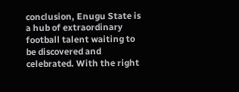conclusion, Enugu State is a hub of extraordinary football talent waiting to be discovered and celebrated. With the right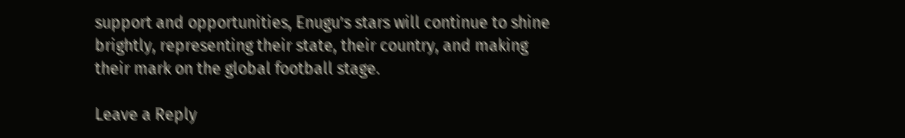support and opportunities, Enugu’s stars will continue to shine brightly, representing their state, their country, and making their mark on the global football stage.

Leave a Reply